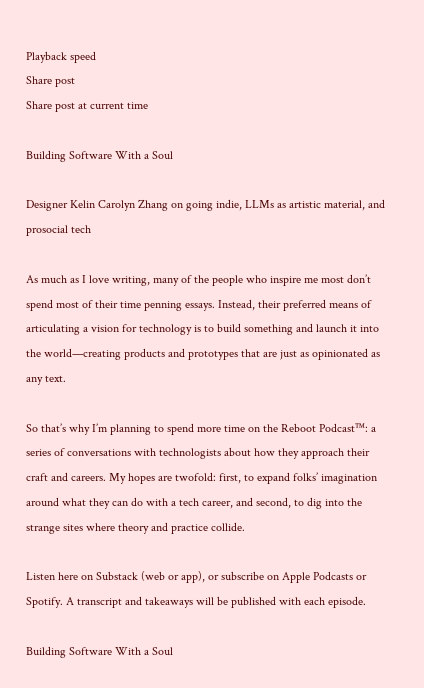Playback speed
Share post
Share post at current time

Building Software With a Soul

Designer Kelin Carolyn Zhang on going indie, LLMs as artistic material, and prosocial tech

As much as I love writing, many of the people who inspire me most don’t spend most of their time penning essays. Instead, their preferred means of articulating a vision for technology is to build something and launch it into the world—creating products and prototypes that are just as opinionated as any text.

So that’s why I’m planning to spend more time on the Reboot Podcast™: a series of conversations with technologists about how they approach their craft and careers. My hopes are twofold: first, to expand folks’ imagination around what they can do with a tech career, and second, to dig into the strange sites where theory and practice collide.

Listen here on Substack (web or app), or subscribe on Apple Podcasts or Spotify. A transcript and takeaways will be published with each episode.

Building Software With a Soul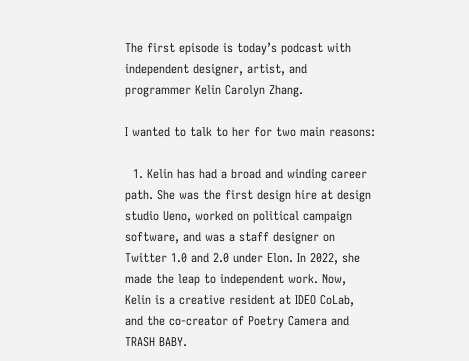The first episode is today’s podcast with independent designer, artist, and programmer Kelin Carolyn Zhang.

I wanted to talk to her for two main reasons:

  1. Kelin has had a broad and winding career path. She was the first design hire at design studio Ueno, worked on political campaign software, and was a staff designer on Twitter 1.0 and 2.0 under Elon. In 2022, she made the leap to independent work. Now, Kelin is a creative resident at IDEO CoLab, and the co-creator of Poetry Camera and TRASH BABY.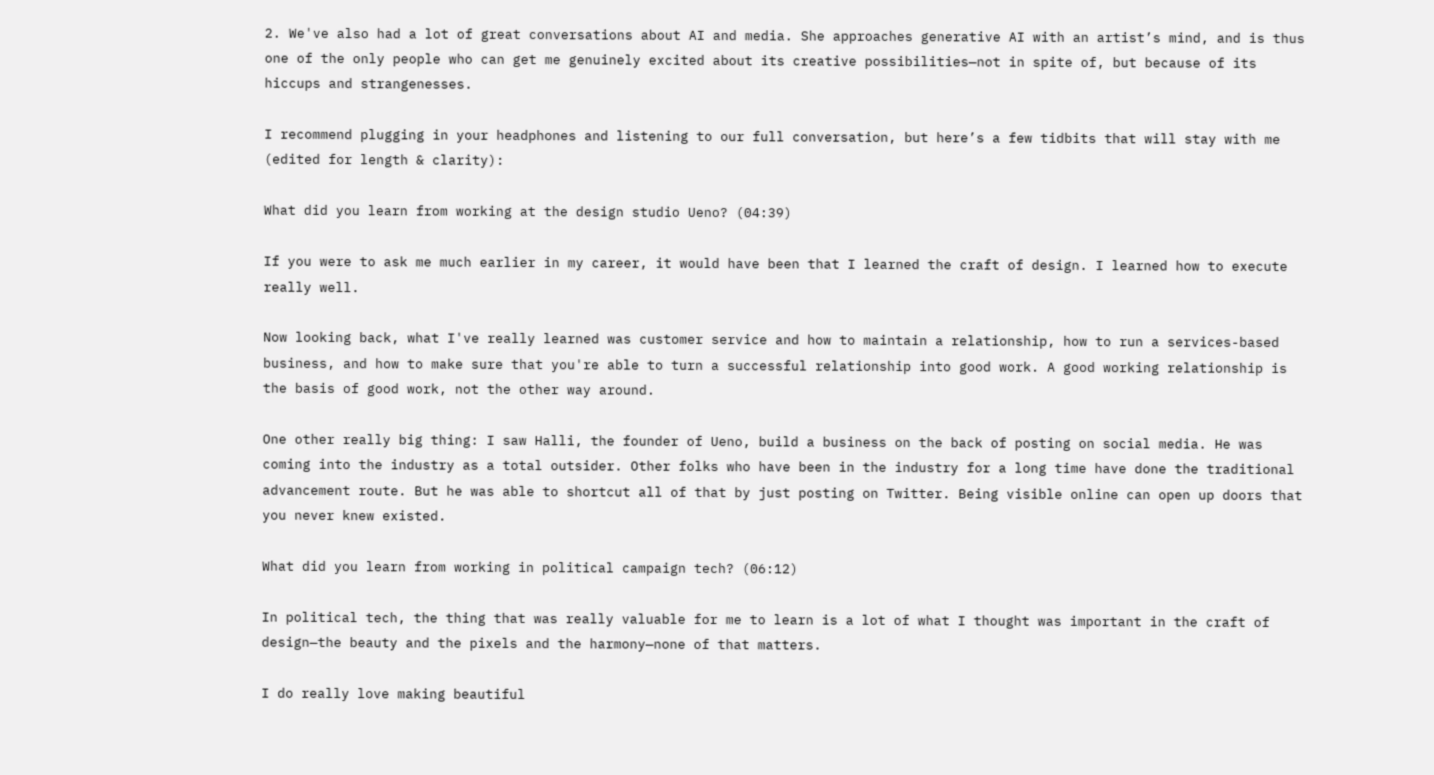2. We've also had a lot of great conversations about AI and media. She approaches generative AI with an artist’s mind, and is thus one of the only people who can get me genuinely excited about its creative possibilities—not in spite of, but because of its hiccups and strangenesses.

I recommend plugging in your headphones and listening to our full conversation, but here’s a few tidbits that will stay with me (edited for length & clarity):

What did you learn from working at the design studio Ueno? (04:39)

If you were to ask me much earlier in my career, it would have been that I learned the craft of design. I learned how to execute really well.

Now looking back, what I've really learned was customer service and how to maintain a relationship, how to run a services-based business, and how to make sure that you're able to turn a successful relationship into good work. A good working relationship is the basis of good work, not the other way around.

One other really big thing: I saw Halli, the founder of Ueno, build a business on the back of posting on social media. He was coming into the industry as a total outsider. Other folks who have been in the industry for a long time have done the traditional advancement route. But he was able to shortcut all of that by just posting on Twitter. Being visible online can open up doors that you never knew existed.

What did you learn from working in political campaign tech? (06:12)

In political tech, the thing that was really valuable for me to learn is a lot of what I thought was important in the craft of design—the beauty and the pixels and the harmony—none of that matters.

I do really love making beautiful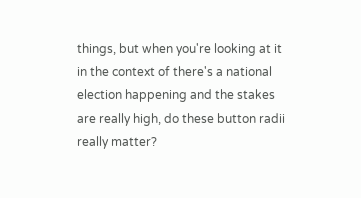things, but when you're looking at it in the context of there's a national election happening and the stakes are really high, do these button radii really matter?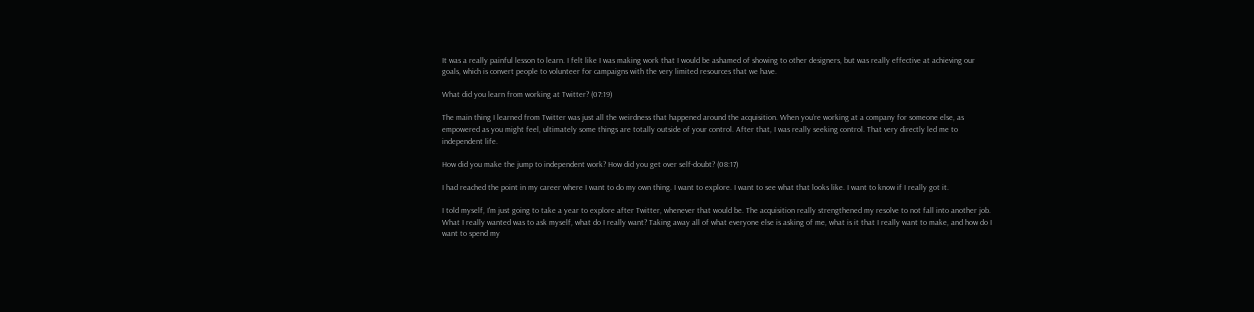It was a really painful lesson to learn. I felt like I was making work that I would be ashamed of showing to other designers, but was really effective at achieving our goals, which is convert people to volunteer for campaigns with the very limited resources that we have.

What did you learn from working at Twitter? (07:19)

The main thing I learned from Twitter was just all the weirdness that happened around the acquisition. When you’re working at a company for someone else, as empowered as you might feel, ultimately some things are totally outside of your control. After that, I was really seeking control. That very directly led me to independent life.

How did you make the jump to independent work? How did you get over self-doubt? (08:17)

I had reached the point in my career where I want to do my own thing. I want to explore. I want to see what that looks like. I want to know if I really got it.

I told myself, I'm just going to take a year to explore after Twitter, whenever that would be. The acquisition really strengthened my resolve to not fall into another job. What I really wanted was to ask myself, what do I really want? Taking away all of what everyone else is asking of me, what is it that I really want to make, and how do I want to spend my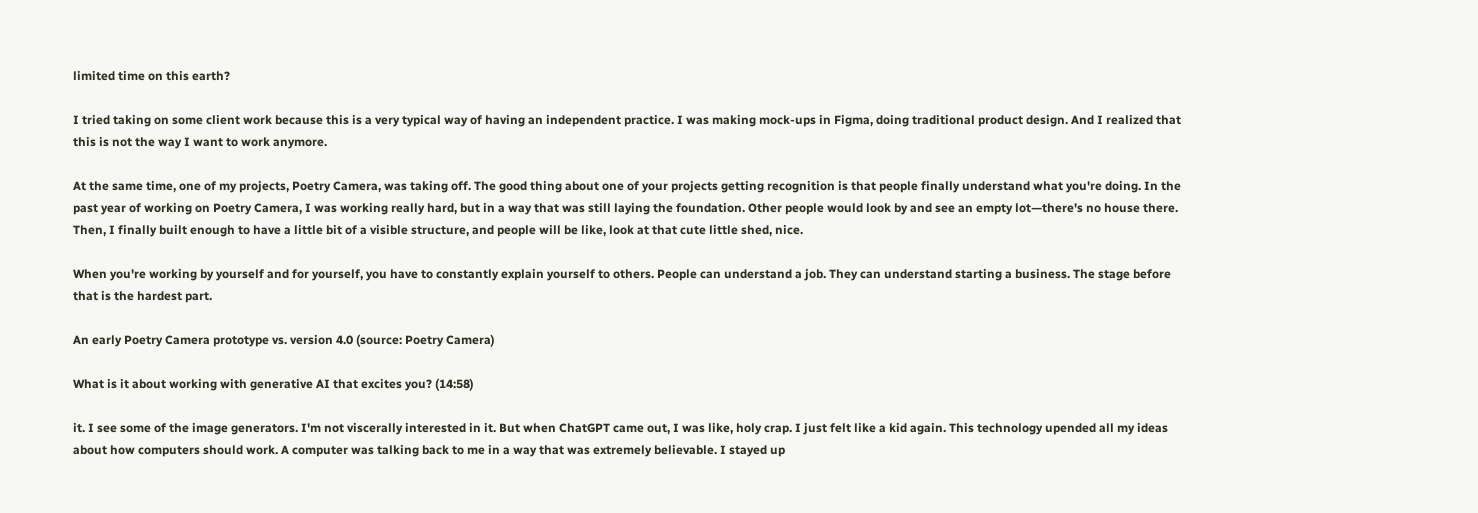limited time on this earth?

I tried taking on some client work because this is a very typical way of having an independent practice. I was making mock-ups in Figma, doing traditional product design. And I realized that this is not the way I want to work anymore.

At the same time, one of my projects, Poetry Camera, was taking off. The good thing about one of your projects getting recognition is that people finally understand what you're doing. In the past year of working on Poetry Camera, I was working really hard, but in a way that was still laying the foundation. Other people would look by and see an empty lot—there's no house there. Then, I finally built enough to have a little bit of a visible structure, and people will be like, look at that cute little shed, nice.

When you're working by yourself and for yourself, you have to constantly explain yourself to others. People can understand a job. They can understand starting a business. The stage before that is the hardest part.

An early Poetry Camera prototype vs. version 4.0 (source: Poetry Camera)

What is it about working with generative AI that excites you? (14:58)

it. I see some of the image generators. I'm not viscerally interested in it. But when ChatGPT came out, I was like, holy crap. I just felt like a kid again. This technology upended all my ideas about how computers should work. A computer was talking back to me in a way that was extremely believable. I stayed up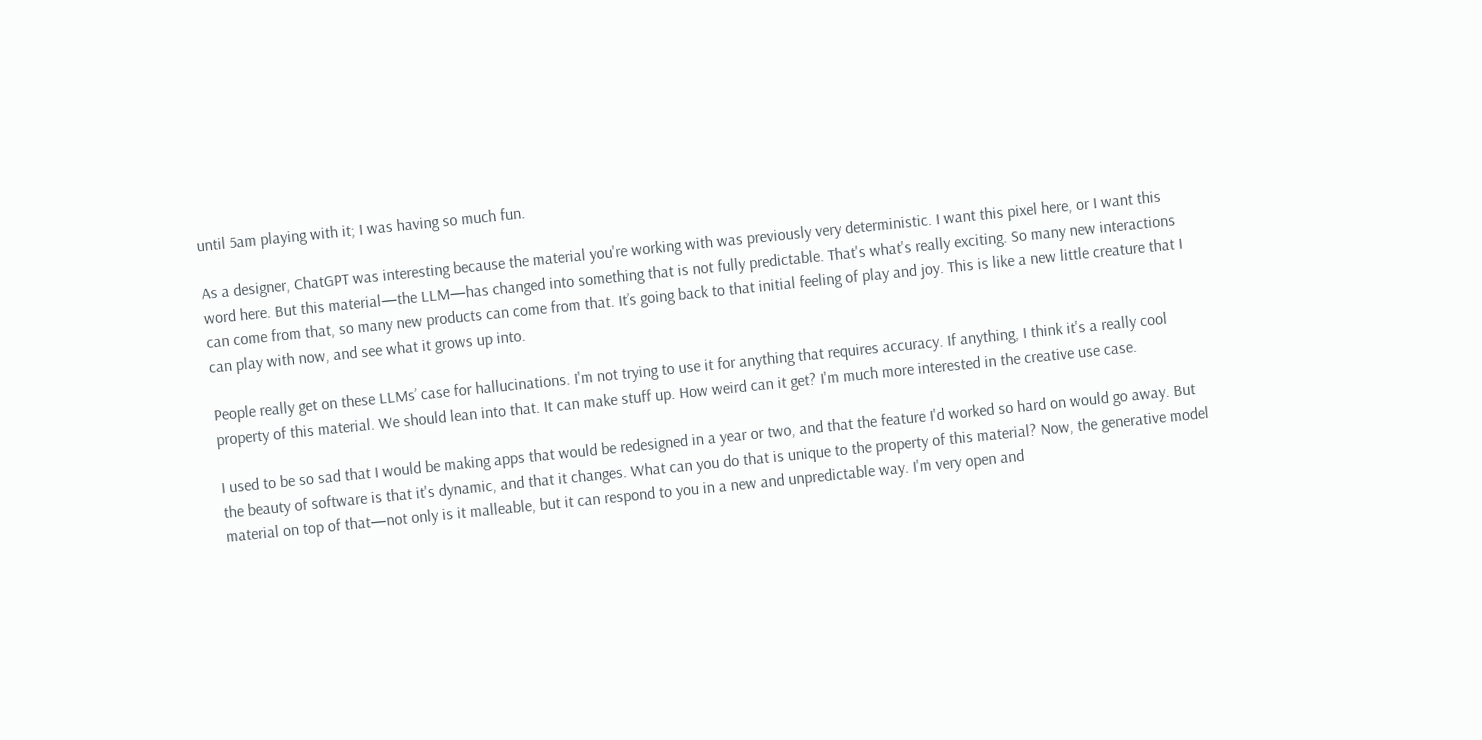until 5am playing with it; I was having so much fun.

As a designer, ChatGPT was interesting because the material you're working with was previously very deterministic. I want this pixel here, or I want this word here. But this material—the LLM—has changed into something that is not fully predictable. That's what's really exciting. So many new interactions can come from that, so many new products can come from that. It’s going back to that initial feeling of play and joy. This is like a new little creature that I can play with now, and see what it grows up into.

People really get on these LLMs’ case for hallucinations. I'm not trying to use it for anything that requires accuracy. If anything, I think it's a really cool property of this material. We should lean into that. It can make stuff up. How weird can it get? I'm much more interested in the creative use case.

I used to be so sad that I would be making apps that would be redesigned in a year or two, and that the feature I'd worked so hard on would go away. But the beauty of software is that it's dynamic, and that it changes. What can you do that is unique to the property of this material? Now, the generative model material on top of that—not only is it malleable, but it can respond to you in a new and unpredictable way. I'm very open and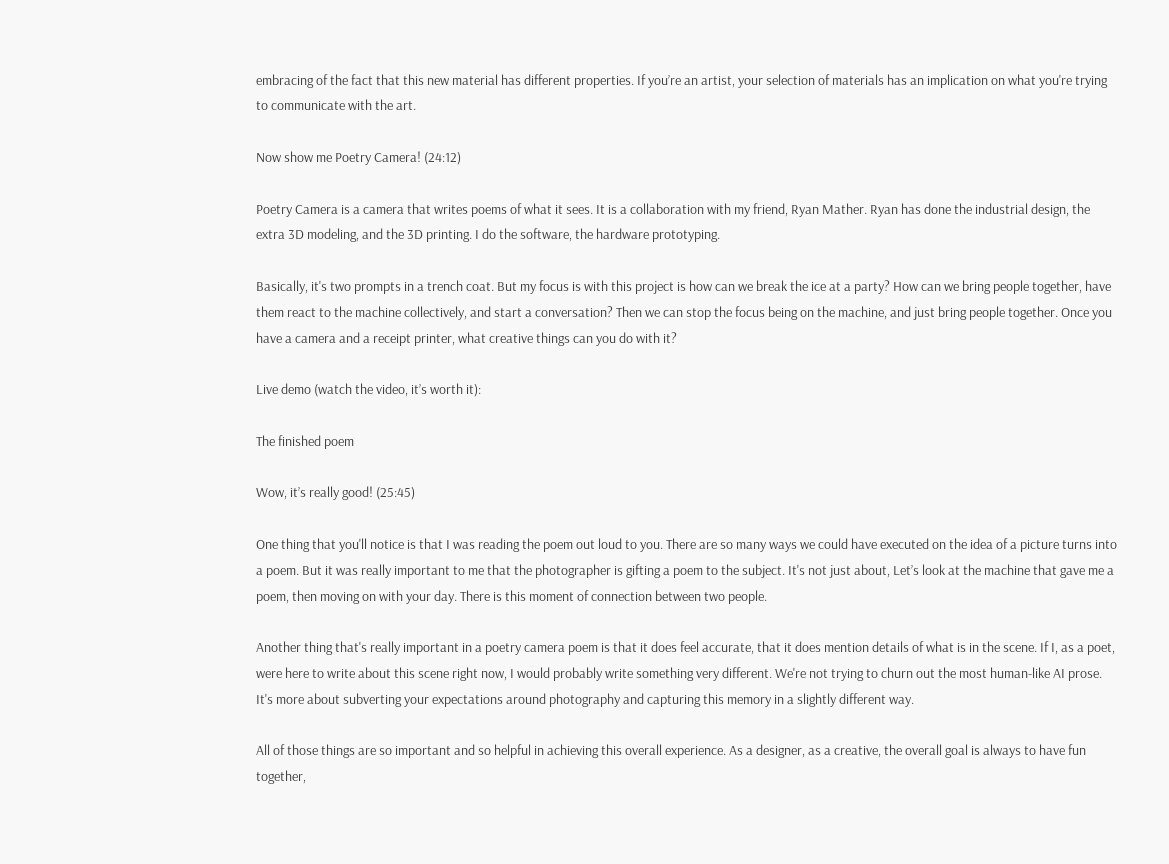embracing of the fact that this new material has different properties. If you’re an artist, your selection of materials has an implication on what you're trying to communicate with the art.

Now show me Poetry Camera! (24:12)

Poetry Camera is a camera that writes poems of what it sees. It is a collaboration with my friend, Ryan Mather. Ryan has done the industrial design, the extra 3D modeling, and the 3D printing. I do the software, the hardware prototyping.

Basically, it's two prompts in a trench coat. But my focus is with this project is how can we break the ice at a party? How can we bring people together, have them react to the machine collectively, and start a conversation? Then we can stop the focus being on the machine, and just bring people together. Once you have a camera and a receipt printer, what creative things can you do with it?

Live demo (watch the video, it’s worth it):

The finished poem

Wow, it’s really good! (25:45)

One thing that you'll notice is that I was reading the poem out loud to you. There are so many ways we could have executed on the idea of a picture turns into a poem. But it was really important to me that the photographer is gifting a poem to the subject. It's not just about, Let’s look at the machine that gave me a poem, then moving on with your day. There is this moment of connection between two people.

Another thing that's really important in a poetry camera poem is that it does feel accurate, that it does mention details of what is in the scene. If I, as a poet, were here to write about this scene right now, I would probably write something very different. We're not trying to churn out the most human-like AI prose. It's more about subverting your expectations around photography and capturing this memory in a slightly different way.

All of those things are so important and so helpful in achieving this overall experience. As a designer, as a creative, the overall goal is always to have fun together,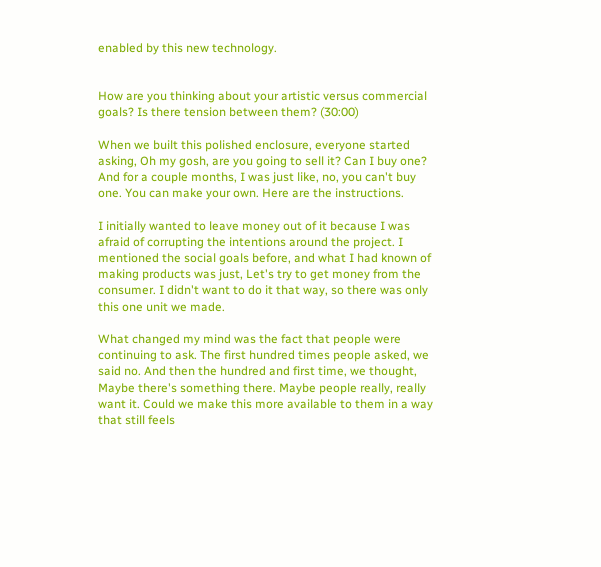enabled by this new technology.


How are you thinking about your artistic versus commercial goals? Is there tension between them? (30:00)

When we built this polished enclosure, everyone started asking, Oh my gosh, are you going to sell it? Can I buy one? And for a couple months, I was just like, no, you can't buy one. You can make your own. Here are the instructions.

I initially wanted to leave money out of it because I was afraid of corrupting the intentions around the project. I mentioned the social goals before, and what I had known of making products was just, Let's try to get money from the consumer. I didn't want to do it that way, so there was only this one unit we made.

What changed my mind was the fact that people were continuing to ask. The first hundred times people asked, we said no. And then the hundred and first time, we thought, Maybe there's something there. Maybe people really, really want it. Could we make this more available to them in a way that still feels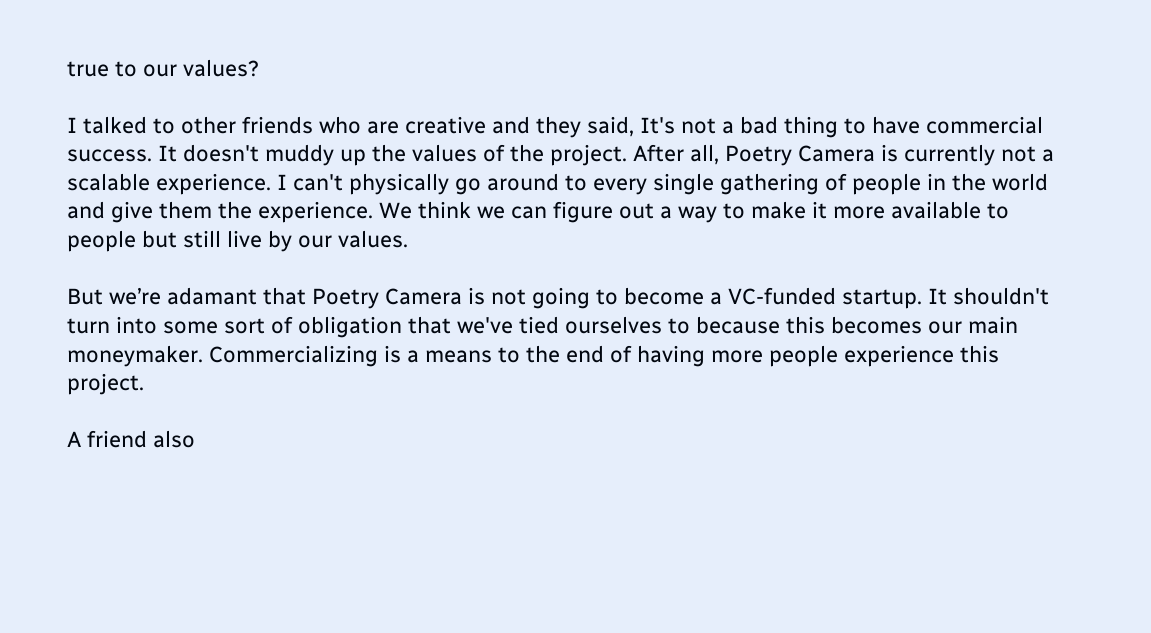true to our values?

I talked to other friends who are creative and they said, It's not a bad thing to have commercial success. It doesn't muddy up the values of the project. After all, Poetry Camera is currently not a scalable experience. I can't physically go around to every single gathering of people in the world and give them the experience. We think we can figure out a way to make it more available to people but still live by our values.

But we’re adamant that Poetry Camera is not going to become a VC-funded startup. It shouldn't turn into some sort of obligation that we've tied ourselves to because this becomes our main moneymaker. Commercializing is a means to the end of having more people experience this project.

A friend also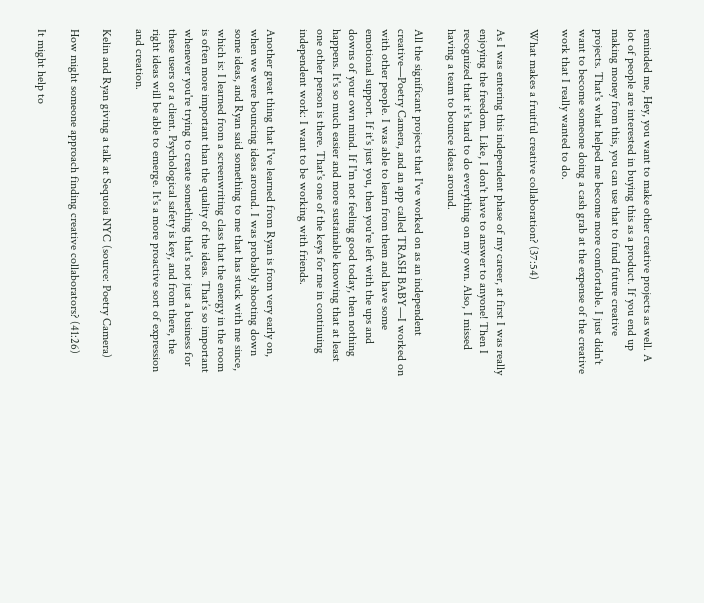reminded me, Hey, you want to make other creative projects as well. A lot of people are interested in buying this as a product. If you end up making money from this, you can use that to fund future creative projects. That's what helped me become more comfortable. I just didn't want to become someone doing a cash grab at the expense of the creative work that I really wanted to do.

What makes a fruitful creative collaboration? (37:54)

As I was entering this independent phase of my career, at first I was really enjoying the freedom. Like, I don't have to answer to anyone! Then I recognized that it's hard to do everything on my own. Also, I missed having a team to bounce ideas around.

All the significant projects that I've worked on as an independent creative—Poetry Camera, and an app called TRASH BABY—I worked on with other people. I was able to learn from them and have some emotional support. If it's just you, then you're left with the ups and downs of your own mind. If I'm not feeling good today, then nothing happens. It's so much easier and more sustainable knowing that at least one other person is there. That's one of the keys for me in continuing independent work: I want to be working with friends.

Another great thing that I've learned from Ryan is from very early on, when we were bouncing ideas around. I was probably shooting down some ideas, and Ryan said something to me that has stuck with me since, which is: I learned from a screenwriting class that the energy in the room is often more important than the quality of the ideas. That’s so important whenever you're trying to create something that's not just a business for these users or a client. Psychological safety is key, and from there, the right ideas will be able to emerge. It's a more proactive sort of expression and creation.

Kelin and Ryan giving a talk at Sequoia NYC (source: Poetry Camera)

How might someone approach finding creative collaborators? (41:26)

It might help to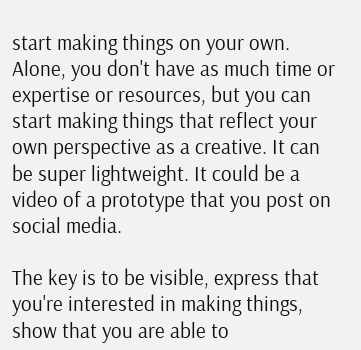start making things on your own. Alone, you don't have as much time or expertise or resources, but you can start making things that reflect your own perspective as a creative. It can be super lightweight. It could be a video of a prototype that you post on social media.

The key is to be visible, express that you're interested in making things, show that you are able to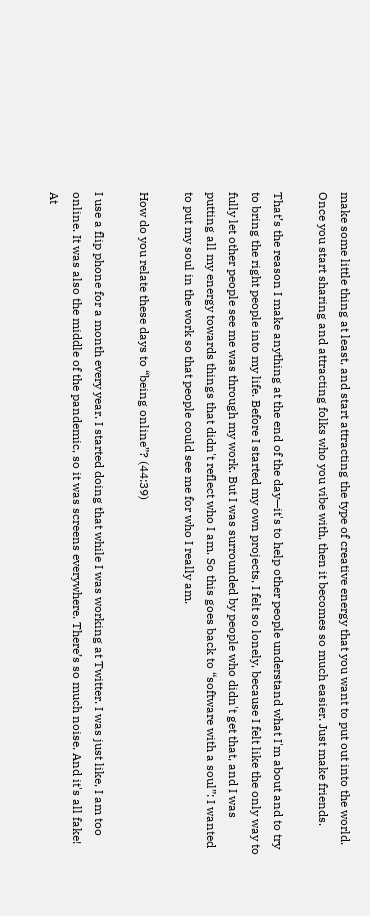make some little thing at least, and start attracting the type of creative energy that you want to put out into the world. Once you start sharing and attracting folks who you vibe with, then it becomes so much easier. Just make friends.

That’s the reason I make anything at the end of the day—it's to help other people understand what I'm about and to try to bring the right people into my life. Before I started my own projects, I felt so lonely, because I felt like the only way to fully let other people see me was through my work. But I was surrounded by people who didn't get that, and I was putting all my energy towards things that didn't reflect who I am. So this goes back to “software with a soul”: I wanted to put my soul in the work so that people could see me for who I really am.

How do you relate these days to “being online”? (44:39)

I use a flip phone for a month every year. I started doing that while I was working at Twitter. I was just like, I am too online. It was also the middle of the pandemic, so it was screens everywhere. There’s so much noise. And it's all fake! At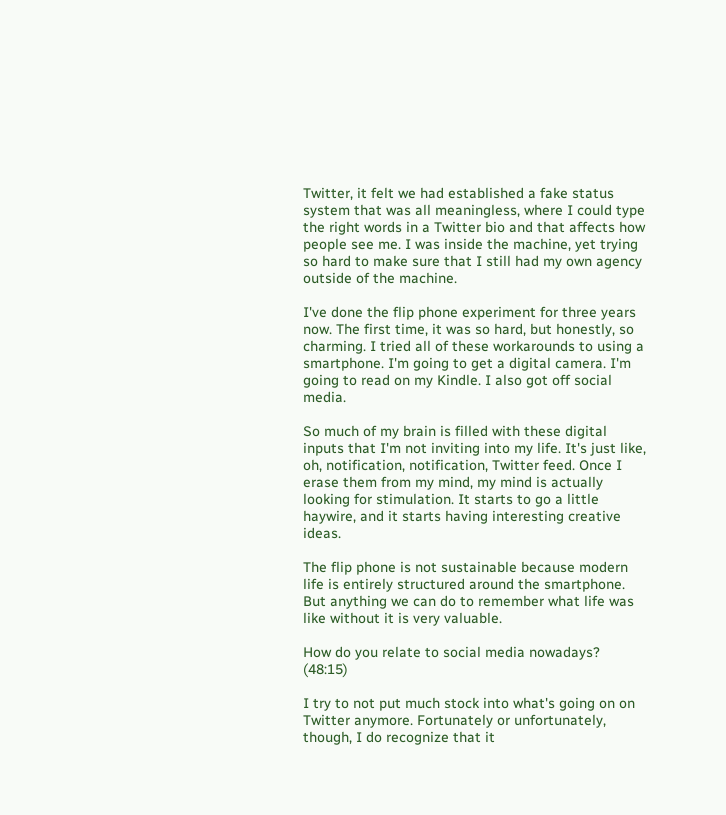Twitter, it felt we had established a fake status system that was all meaningless, where I could type the right words in a Twitter bio and that affects how people see me. I was inside the machine, yet trying so hard to make sure that I still had my own agency outside of the machine.

I've done the flip phone experiment for three years now. The first time, it was so hard, but honestly, so charming. I tried all of these workarounds to using a smartphone. I'm going to get a digital camera. I'm going to read on my Kindle. I also got off social media.

So much of my brain is filled with these digital inputs that I'm not inviting into my life. It's just like, oh, notification, notification, Twitter feed. Once I erase them from my mind, my mind is actually looking for stimulation. It starts to go a little haywire, and it starts having interesting creative ideas.

The flip phone is not sustainable because modern life is entirely structured around the smartphone. But anything we can do to remember what life was like without it is very valuable.

How do you relate to social media nowadays? (48:15)

I try to not put much stock into what's going on on Twitter anymore. Fortunately or unfortunately, though, I do recognize that it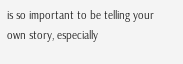is so important to be telling your own story, especially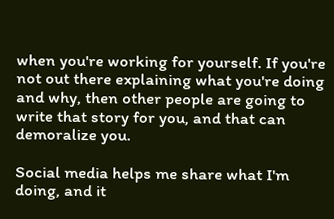when you're working for yourself. If you're not out there explaining what you're doing and why, then other people are going to write that story for you, and that can demoralize you.

Social media helps me share what I'm doing, and it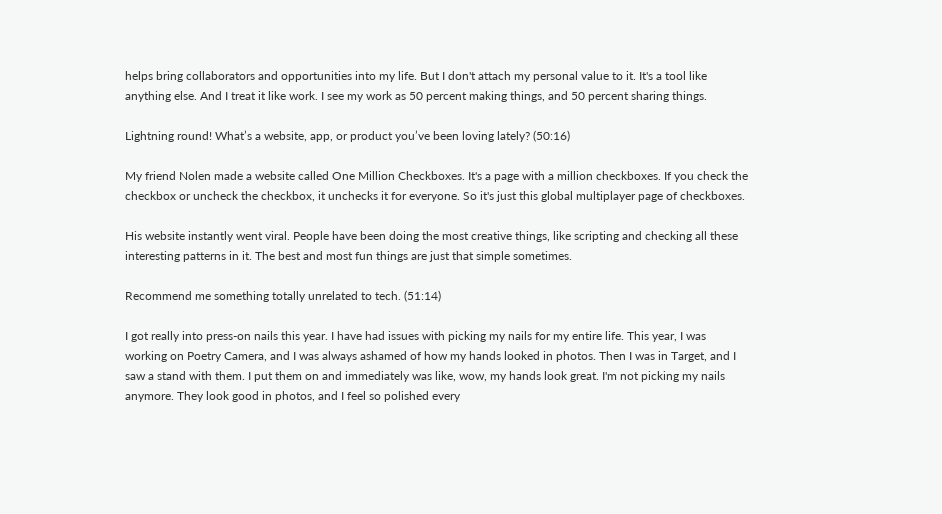helps bring collaborators and opportunities into my life. But I don't attach my personal value to it. It's a tool like anything else. And I treat it like work. I see my work as 50 percent making things, and 50 percent sharing things.

Lightning round! What’s a website, app, or product you’ve been loving lately? (50:16)

My friend Nolen made a website called One Million Checkboxes. It's a page with a million checkboxes. If you check the checkbox or uncheck the checkbox, it unchecks it for everyone. So it's just this global multiplayer page of checkboxes.

His website instantly went viral. People have been doing the most creative things, like scripting and checking all these interesting patterns in it. The best and most fun things are just that simple sometimes.

Recommend me something totally unrelated to tech. (51:14)

I got really into press-on nails this year. I have had issues with picking my nails for my entire life. This year, I was working on Poetry Camera, and I was always ashamed of how my hands looked in photos. Then I was in Target, and I saw a stand with them. I put them on and immediately was like, wow, my hands look great. I'm not picking my nails anymore. They look good in photos, and I feel so polished every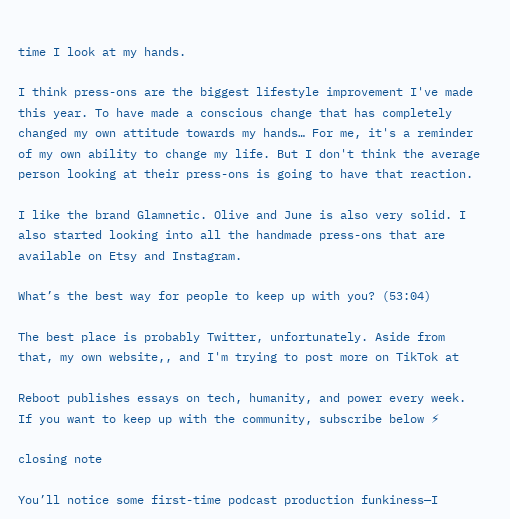time I look at my hands.

I think press-ons are the biggest lifestyle improvement I've made this year. To have made a conscious change that has completely changed my own attitude towards my hands… For me, it's a reminder of my own ability to change my life. But I don't think the average person looking at their press-ons is going to have that reaction.

I like the brand Glamnetic. Olive and June is also very solid. I also started looking into all the handmade press-ons that are available on Etsy and Instagram.

What’s the best way for people to keep up with you? (53:04)

The best place is probably Twitter, unfortunately. Aside from that, my own website,, and I'm trying to post more on TikTok at

Reboot publishes essays on tech, humanity, and power every week. If you want to keep up with the community, subscribe below ⚡

closing note

You’ll notice some first-time podcast production funkiness—I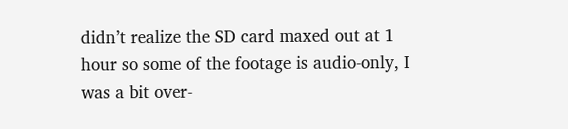didn’t realize the SD card maxed out at 1 hour so some of the footage is audio-only, I was a bit over-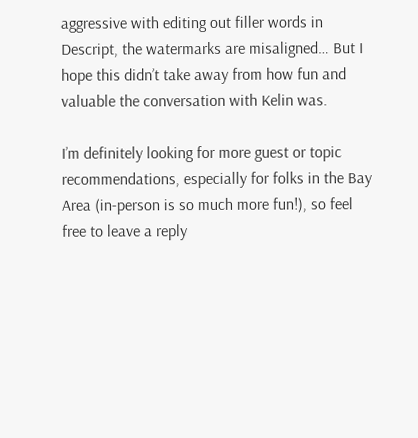aggressive with editing out filler words in Descript, the watermarks are misaligned… But I hope this didn’t take away from how fun and valuable the conversation with Kelin was.

I’m definitely looking for more guest or topic recommendations, especially for folks in the Bay Area (in-person is so much more fun!), so feel free to leave a reply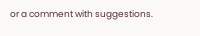or a comment with suggestions.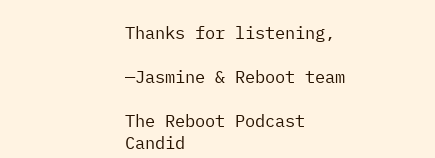Thanks for listening,

—Jasmine & Reboot team

The Reboot Podcast
Candid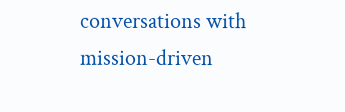conversations with mission-driven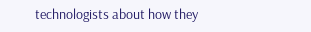technologists about how they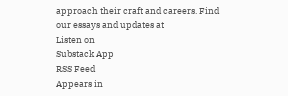approach their craft and careers. Find our essays and updates at
Listen on
Substack App
RSS Feed
Appears in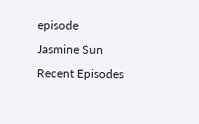episode
Jasmine Sun
Recent Episodes